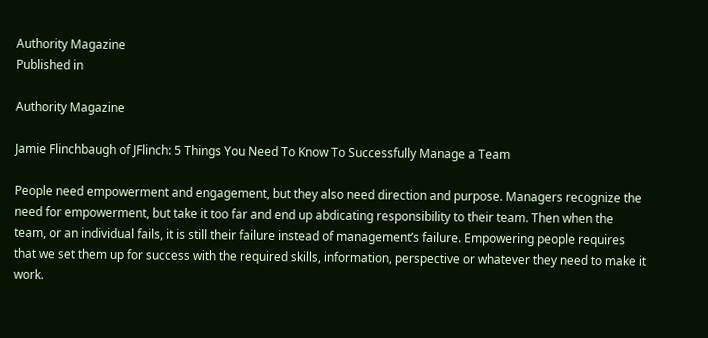Authority Magazine
Published in

Authority Magazine

Jamie Flinchbaugh of JFlinch: 5 Things You Need To Know To Successfully Manage a Team

People need empowerment and engagement, but they also need direction and purpose. Managers recognize the need for empowerment, but take it too far and end up abdicating responsibility to their team. Then when the team, or an individual fails, it is still their failure instead of management’s failure. Empowering people requires that we set them up for success with the required skills, information, perspective or whatever they need to make it work.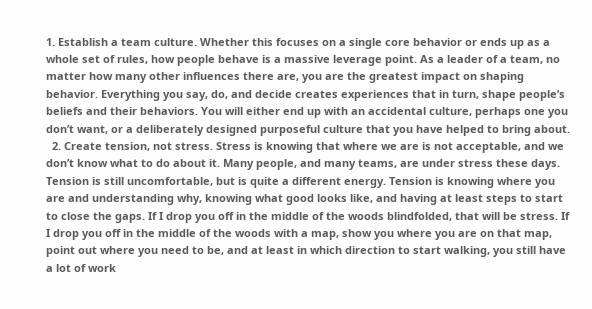1. Establish a team culture. Whether this focuses on a single core behavior or ends up as a whole set of rules, how people behave is a massive leverage point. As a leader of a team, no matter how many other influences there are, you are the greatest impact on shaping behavior. Everything you say, do, and decide creates experiences that in turn, shape people’s beliefs and their behaviors. You will either end up with an accidental culture, perhaps one you don’t want, or a deliberately designed purposeful culture that you have helped to bring about.
  2. Create tension, not stress. Stress is knowing that where we are is not acceptable, and we don’t know what to do about it. Many people, and many teams, are under stress these days. Tension is still uncomfortable, but is quite a different energy. Tension is knowing where you are and understanding why, knowing what good looks like, and having at least steps to start to close the gaps. If I drop you off in the middle of the woods blindfolded, that will be stress. If I drop you off in the middle of the woods with a map, show you where you are on that map, point out where you need to be, and at least in which direction to start walking, you still have a lot of work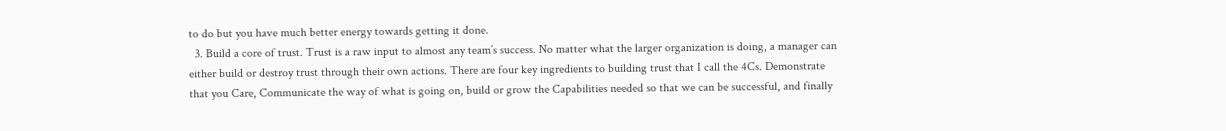to do but you have much better energy towards getting it done.
  3. Build a core of trust. Trust is a raw input to almost any team’s success. No matter what the larger organization is doing, a manager can either build or destroy trust through their own actions. There are four key ingredients to building trust that I call the 4Cs. Demonstrate that you Care, Communicate the way of what is going on, build or grow the Capabilities needed so that we can be successful, and finally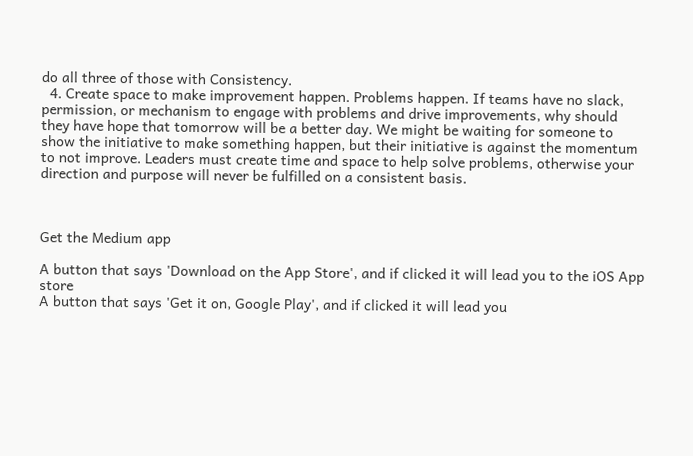do all three of those with Consistency.
  4. Create space to make improvement happen. Problems happen. If teams have no slack, permission, or mechanism to engage with problems and drive improvements, why should they have hope that tomorrow will be a better day. We might be waiting for someone to show the initiative to make something happen, but their initiative is against the momentum to not improve. Leaders must create time and space to help solve problems, otherwise your direction and purpose will never be fulfilled on a consistent basis.



Get the Medium app

A button that says 'Download on the App Store', and if clicked it will lead you to the iOS App store
A button that says 'Get it on, Google Play', and if clicked it will lead you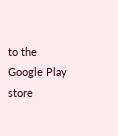to the Google Play store